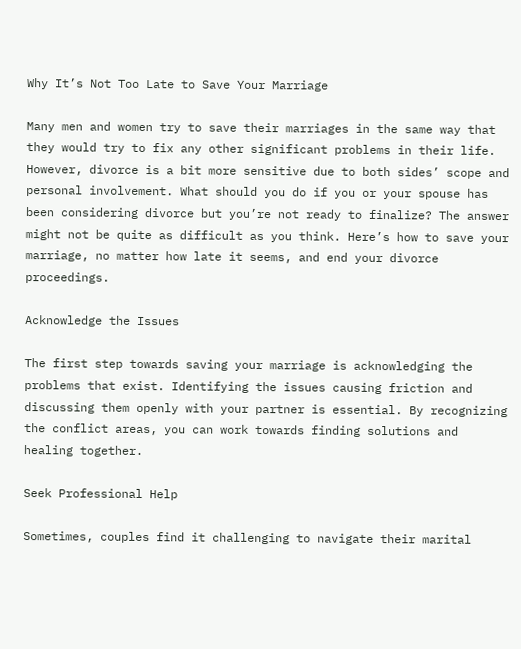Why It’s Not Too Late to Save Your Marriage

Many men and women try to save their marriages in the same way that they would try to fix any other significant problems in their life. However, divorce is a bit more sensitive due to both sides’ scope and personal involvement. What should you do if you or your spouse has been considering divorce but you’re not ready to finalize? The answer might not be quite as difficult as you think. Here’s how to save your marriage, no matter how late it seems, and end your divorce proceedings.

Acknowledge the Issues

The first step towards saving your marriage is acknowledging the problems that exist. Identifying the issues causing friction and discussing them openly with your partner is essential. By recognizing the conflict areas, you can work towards finding solutions and healing together.

Seek Professional Help

Sometimes, couples find it challenging to navigate their marital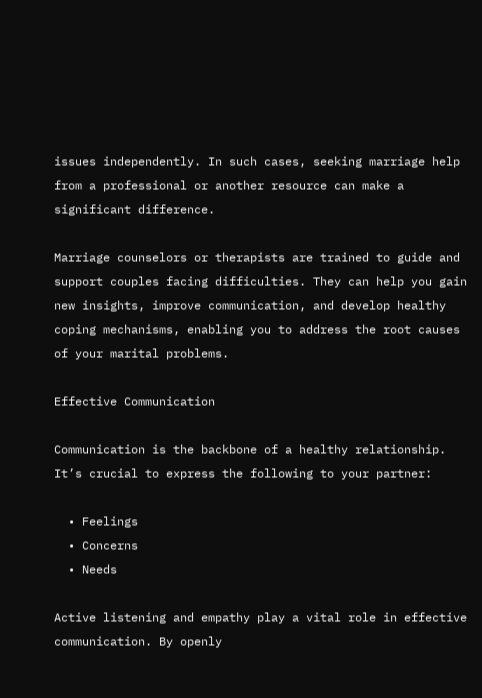issues independently. In such cases, seeking marriage help from a professional or another resource can make a significant difference.

Marriage counselors or therapists are trained to guide and support couples facing difficulties. They can help you gain new insights, improve communication, and develop healthy coping mechanisms, enabling you to address the root causes of your marital problems.

Effective Communication

Communication is the backbone of a healthy relationship. It’s crucial to express the following to your partner:

  • Feelings
  • Concerns
  • Needs

Active listening and empathy play a vital role in effective communication. By openly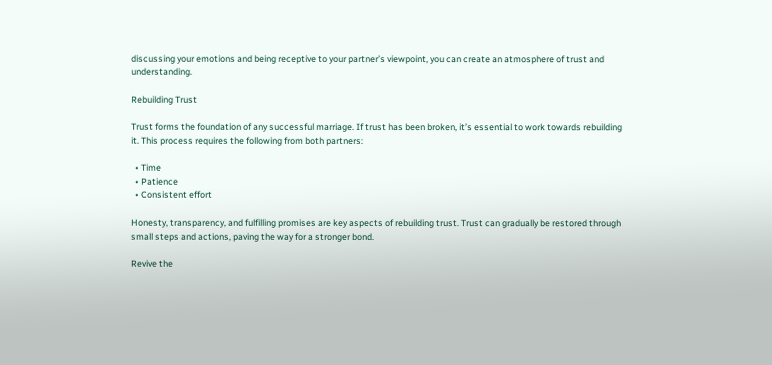discussing your emotions and being receptive to your partner’s viewpoint, you can create an atmosphere of trust and understanding.

Rebuilding Trust

Trust forms the foundation of any successful marriage. If trust has been broken, it’s essential to work towards rebuilding it. This process requires the following from both partners:

  • Time
  • Patience
  • Consistent effort

Honesty, transparency, and fulfilling promises are key aspects of rebuilding trust. Trust can gradually be restored through small steps and actions, paving the way for a stronger bond.

Revive the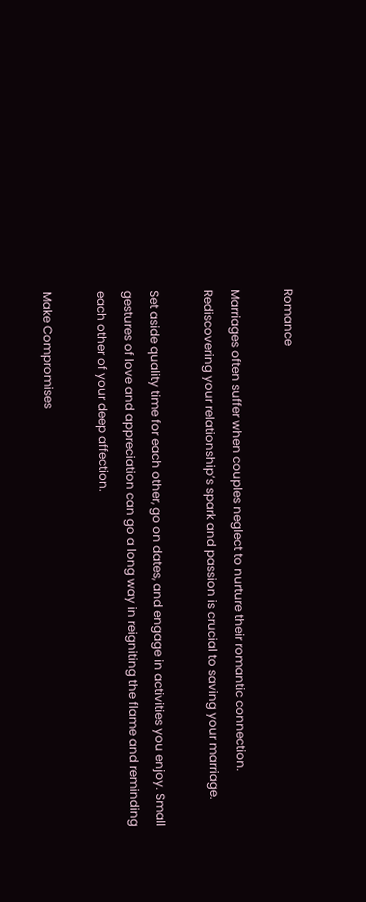Romance

Marriages often suffer when couples neglect to nurture their romantic connection. Rediscovering your relationship’s spark and passion is crucial to saving your marriage.

Set aside quality time for each other, go on dates, and engage in activities you enjoy. Small gestures of love and appreciation can go a long way in reigniting the flame and reminding each other of your deep affection.

Make Compromises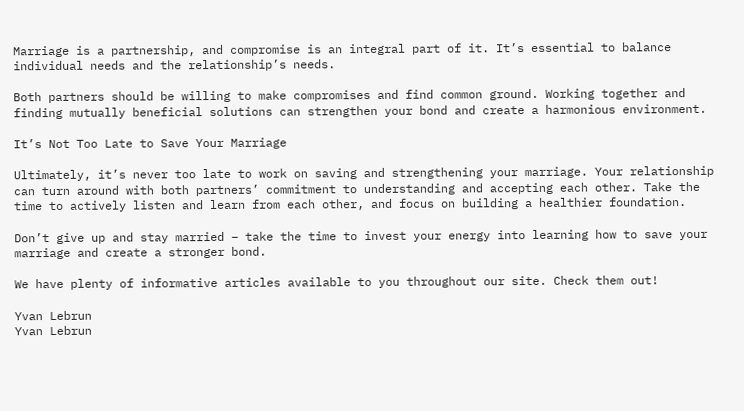Marriage is a partnership, and compromise is an integral part of it. It’s essential to balance individual needs and the relationship’s needs.

Both partners should be willing to make compromises and find common ground. Working together and finding mutually beneficial solutions can strengthen your bond and create a harmonious environment.

It’s Not Too Late to Save Your Marriage

Ultimately, it’s never too late to work on saving and strengthening your marriage. Your relationship can turn around with both partners’ commitment to understanding and accepting each other. Take the time to actively listen and learn from each other, and focus on building a healthier foundation.

Don’t give up and stay married – take the time to invest your energy into learning how to save your marriage and create a stronger bond.

We have plenty of informative articles available to you throughout our site. Check them out!

Yvan Lebrun
Yvan Lebrun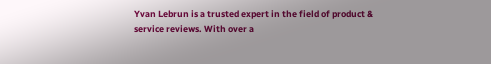Yvan Lebrun is a trusted expert in the field of product & service reviews. With over a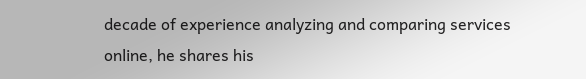decade of experience analyzing and comparing services online, he shares his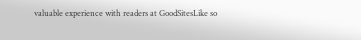valuable experience with readers at GoodSitesLike so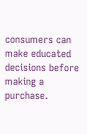consumers can make educated decisions before making a purchase.